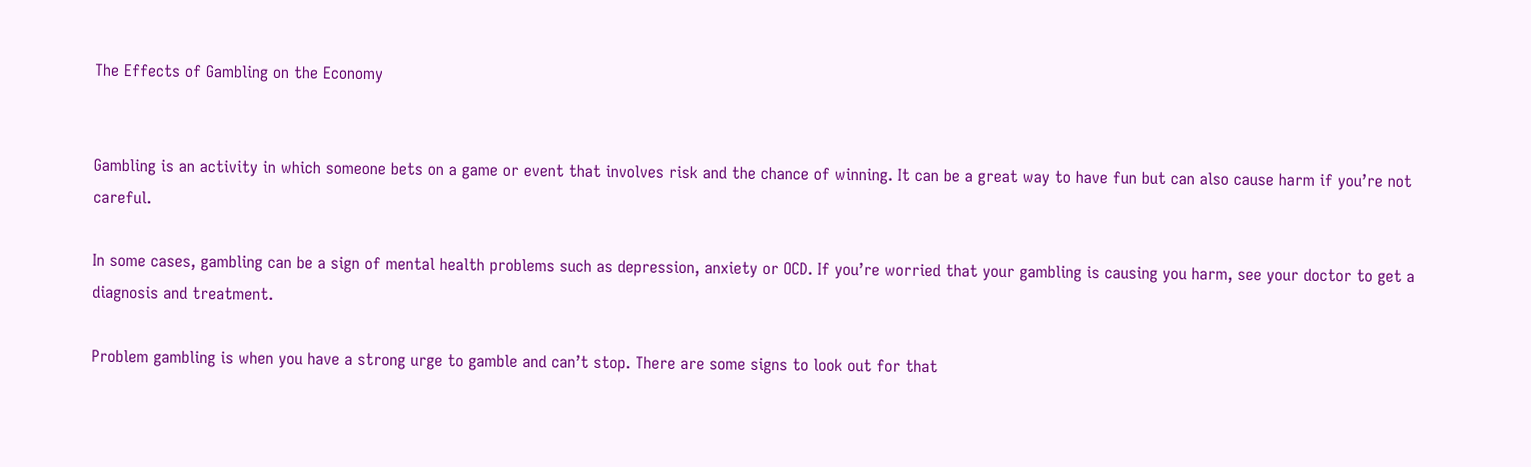The Effects of Gambling on the Economy


Gambling is an activity in which someone bets on a game or event that involves risk and the chance of winning. It can be a great way to have fun but can also cause harm if you’re not careful.

In some cases, gambling can be a sign of mental health problems such as depression, anxiety or OCD. If you’re worried that your gambling is causing you harm, see your doctor to get a diagnosis and treatment.

Problem gambling is when you have a strong urge to gamble and can’t stop. There are some signs to look out for that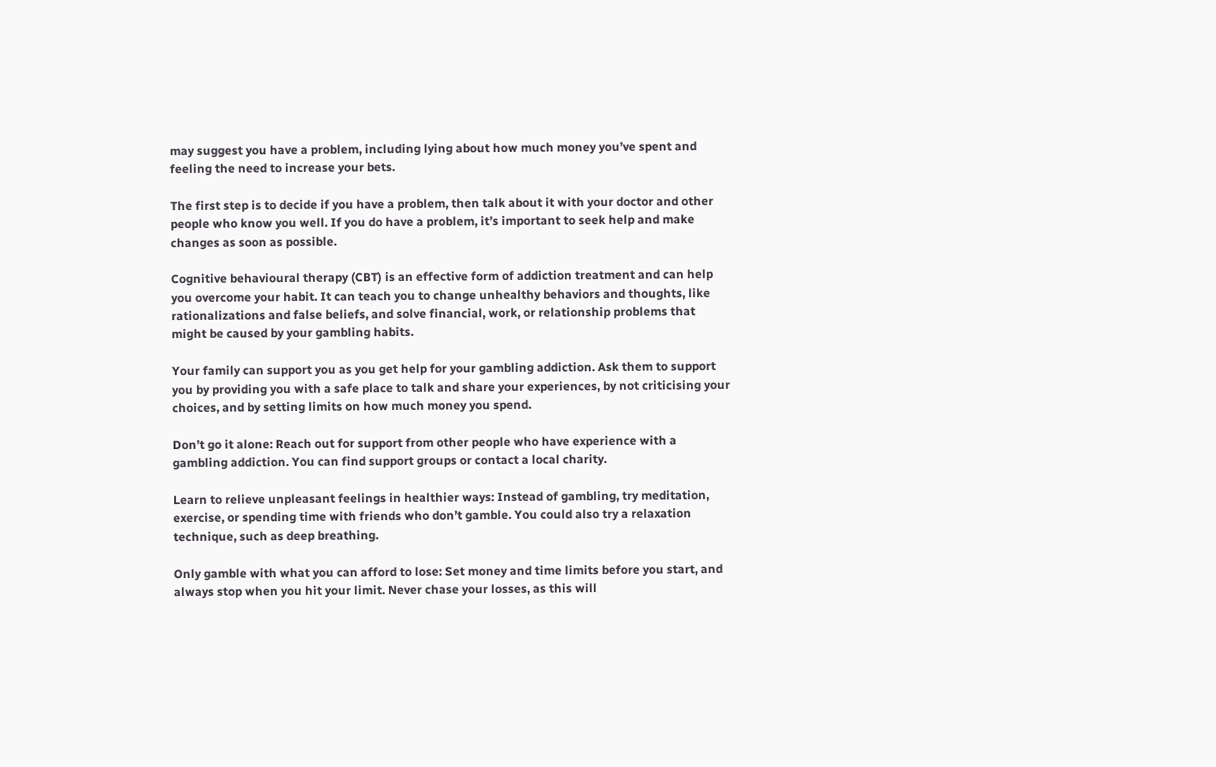may suggest you have a problem, including lying about how much money you’ve spent and feeling the need to increase your bets.

The first step is to decide if you have a problem, then talk about it with your doctor and other people who know you well. If you do have a problem, it’s important to seek help and make changes as soon as possible.

Cognitive behavioural therapy (CBT) is an effective form of addiction treatment and can help you overcome your habit. It can teach you to change unhealthy behaviors and thoughts, like rationalizations and false beliefs, and solve financial, work, or relationship problems that might be caused by your gambling habits.

Your family can support you as you get help for your gambling addiction. Ask them to support you by providing you with a safe place to talk and share your experiences, by not criticising your choices, and by setting limits on how much money you spend.

Don’t go it alone: Reach out for support from other people who have experience with a gambling addiction. You can find support groups or contact a local charity.

Learn to relieve unpleasant feelings in healthier ways: Instead of gambling, try meditation, exercise, or spending time with friends who don’t gamble. You could also try a relaxation technique, such as deep breathing.

Only gamble with what you can afford to lose: Set money and time limits before you start, and always stop when you hit your limit. Never chase your losses, as this will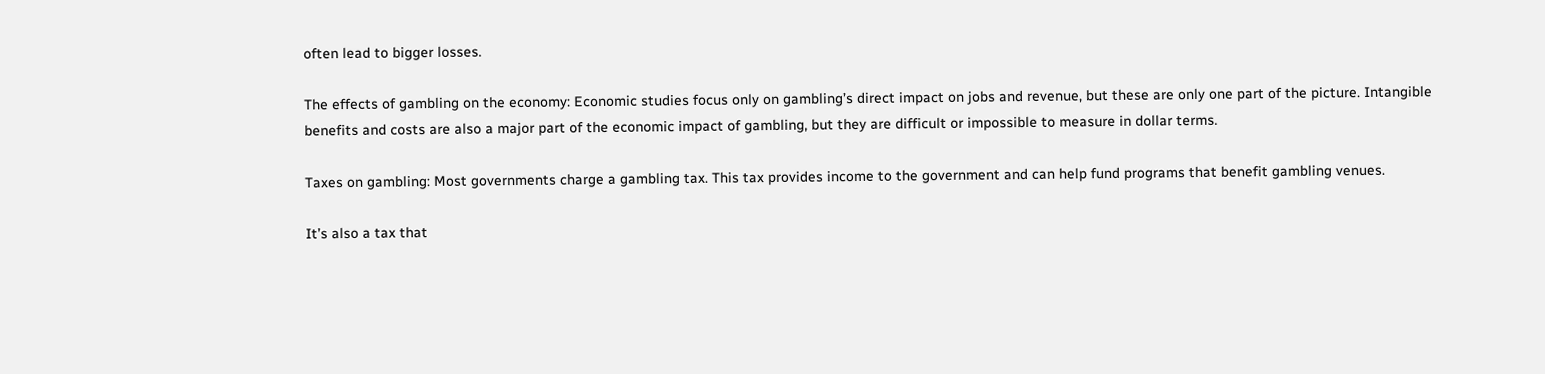often lead to bigger losses.

The effects of gambling on the economy: Economic studies focus only on gambling’s direct impact on jobs and revenue, but these are only one part of the picture. Intangible benefits and costs are also a major part of the economic impact of gambling, but they are difficult or impossible to measure in dollar terms.

Taxes on gambling: Most governments charge a gambling tax. This tax provides income to the government and can help fund programs that benefit gambling venues.

It’s also a tax that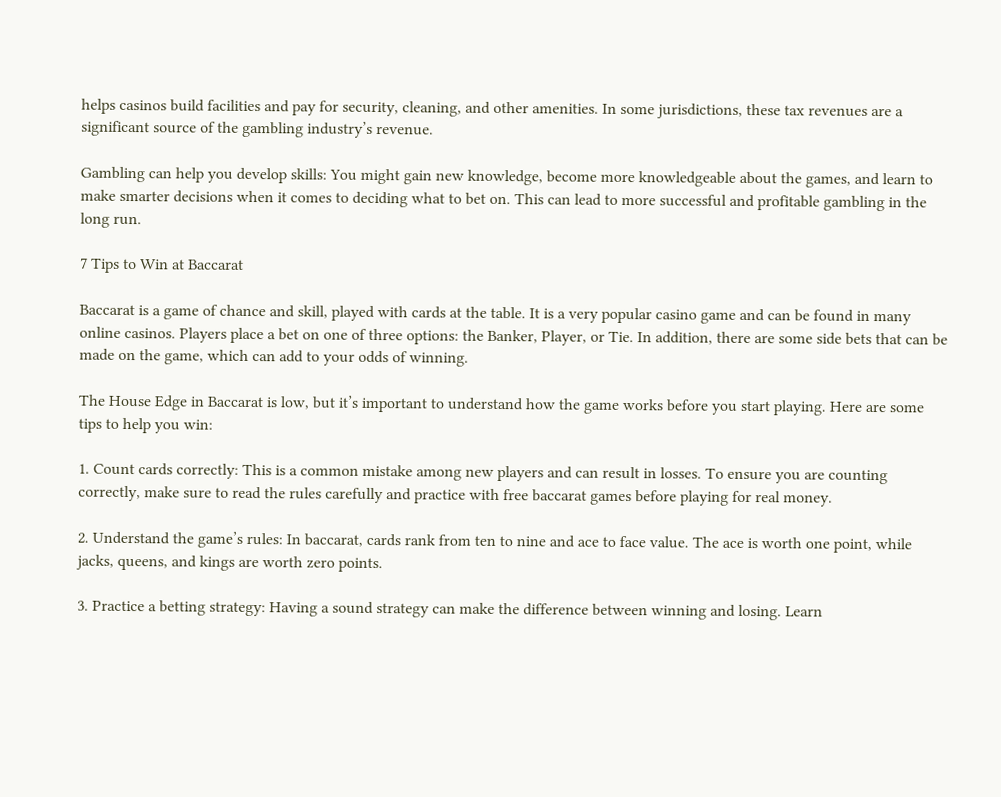helps casinos build facilities and pay for security, cleaning, and other amenities. In some jurisdictions, these tax revenues are a significant source of the gambling industry’s revenue.

Gambling can help you develop skills: You might gain new knowledge, become more knowledgeable about the games, and learn to make smarter decisions when it comes to deciding what to bet on. This can lead to more successful and profitable gambling in the long run.

7 Tips to Win at Baccarat

Baccarat is a game of chance and skill, played with cards at the table. It is a very popular casino game and can be found in many online casinos. Players place a bet on one of three options: the Banker, Player, or Tie. In addition, there are some side bets that can be made on the game, which can add to your odds of winning.

The House Edge in Baccarat is low, but it’s important to understand how the game works before you start playing. Here are some tips to help you win:

1. Count cards correctly: This is a common mistake among new players and can result in losses. To ensure you are counting correctly, make sure to read the rules carefully and practice with free baccarat games before playing for real money.

2. Understand the game’s rules: In baccarat, cards rank from ten to nine and ace to face value. The ace is worth one point, while jacks, queens, and kings are worth zero points.

3. Practice a betting strategy: Having a sound strategy can make the difference between winning and losing. Learn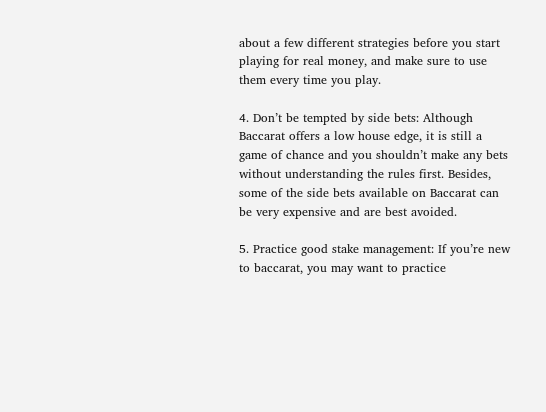about a few different strategies before you start playing for real money, and make sure to use them every time you play.

4. Don’t be tempted by side bets: Although Baccarat offers a low house edge, it is still a game of chance and you shouldn’t make any bets without understanding the rules first. Besides, some of the side bets available on Baccarat can be very expensive and are best avoided.

5. Practice good stake management: If you’re new to baccarat, you may want to practice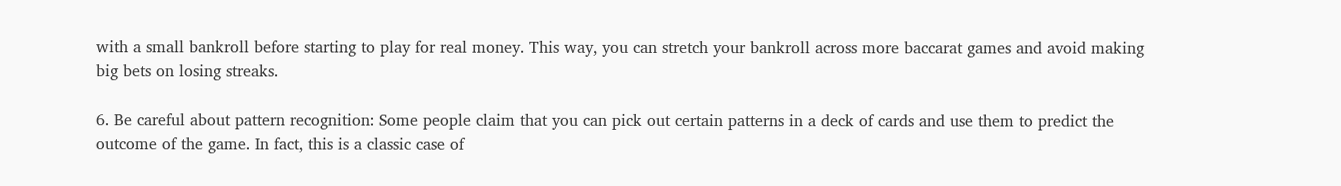with a small bankroll before starting to play for real money. This way, you can stretch your bankroll across more baccarat games and avoid making big bets on losing streaks.

6. Be careful about pattern recognition: Some people claim that you can pick out certain patterns in a deck of cards and use them to predict the outcome of the game. In fact, this is a classic case of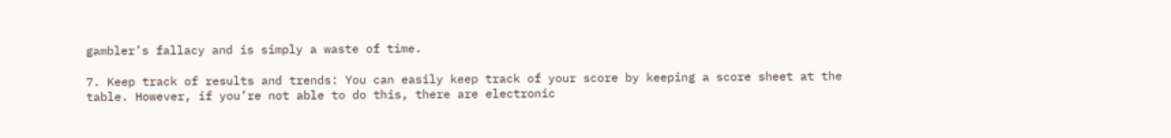gambler’s fallacy and is simply a waste of time.

7. Keep track of results and trends: You can easily keep track of your score by keeping a score sheet at the table. However, if you’re not able to do this, there are electronic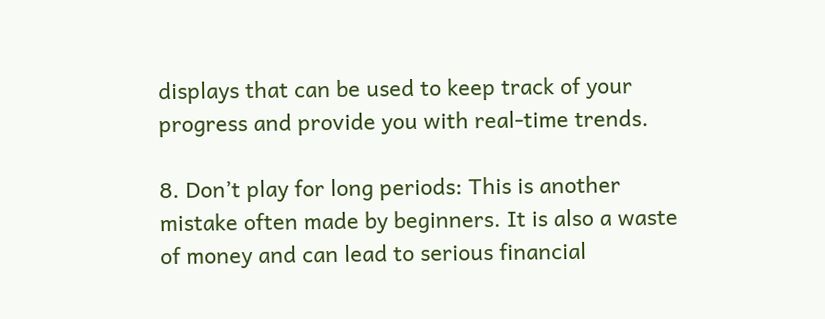displays that can be used to keep track of your progress and provide you with real-time trends.

8. Don’t play for long periods: This is another mistake often made by beginners. It is also a waste of money and can lead to serious financial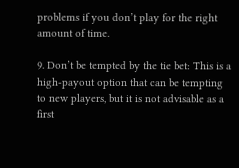problems if you don’t play for the right amount of time.

9. Don’t be tempted by the tie bet: This is a high-payout option that can be tempting to new players, but it is not advisable as a first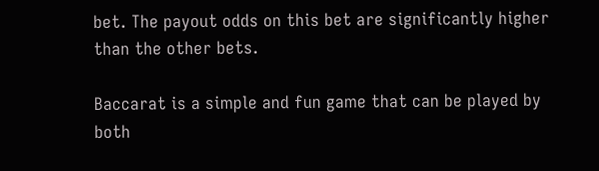bet. The payout odds on this bet are significantly higher than the other bets.

Baccarat is a simple and fun game that can be played by both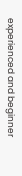experienced and beginner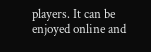players. It can be enjoyed online and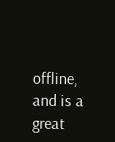offline, and is a great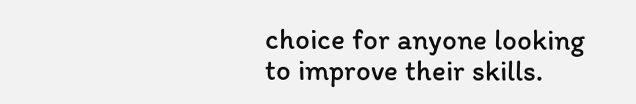choice for anyone looking to improve their skills.